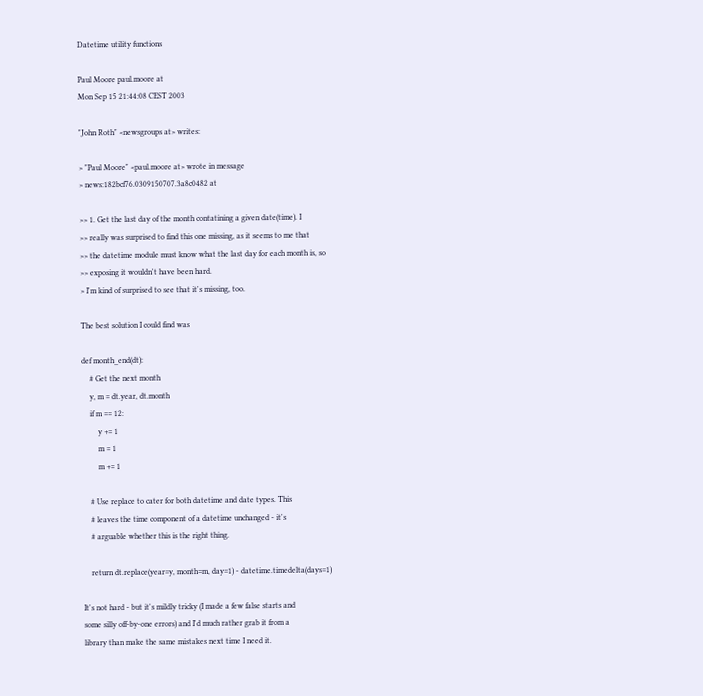Datetime utility functions

Paul Moore paul.moore at
Mon Sep 15 21:44:08 CEST 2003

"John Roth" <newsgroups at> writes:

> "Paul Moore" <paul.moore at> wrote in message
> news:182bcf76.0309150707.3a8c0482 at

>> 1. Get the last day of the month contatining a given date(time). I
>> really was surprised to find this one missing, as it seems to me that
>> the datetime module must know what the last day for each month is, so
>> exposing it wouldn't have been hard.
> I'm kind of surprised to see that it's missing, too.

The best solution I could find was

def month_end(dt):
    # Get the next month
    y, m = dt.year, dt.month
    if m == 12:
        y += 1
        m = 1
        m += 1

    # Use replace to cater for both datetime and date types. This
    # leaves the time component of a datetime unchanged - it's
    # arguable whether this is the right thing.

    return dt.replace(year=y, month=m, day=1) - datetime.timedelta(days=1)

It's not hard - but it's mildly tricky (I made a few false starts and
some silly off-by-one errors) and I'd much rather grab it from a
library than make the same mistakes next time I need it.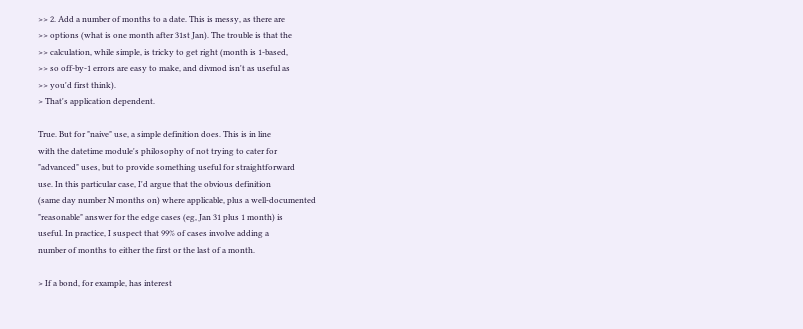>> 2. Add a number of months to a date. This is messy, as there are
>> options (what is one month after 31st Jan). The trouble is that the
>> calculation, while simple, is tricky to get right (month is 1-based,
>> so off-by-1 errors are easy to make, and divmod isn't as useful as
>> you'd first think).
> That's application dependent.

True. But for "naive" use, a simple definition does. This is in line
with the datetime module's philosophy of not trying to cater for
"advanced" uses, but to provide something useful for straightforward
use. In this particular case, I'd argue that the obvious definition
(same day number N months on) where applicable, plus a well-documented
"reasonable" answer for the edge cases (eg, Jan 31 plus 1 month) is
useful. In practice, I suspect that 99% of cases involve adding a
number of months to either the first or the last of a month.

> If a bond, for example, has interest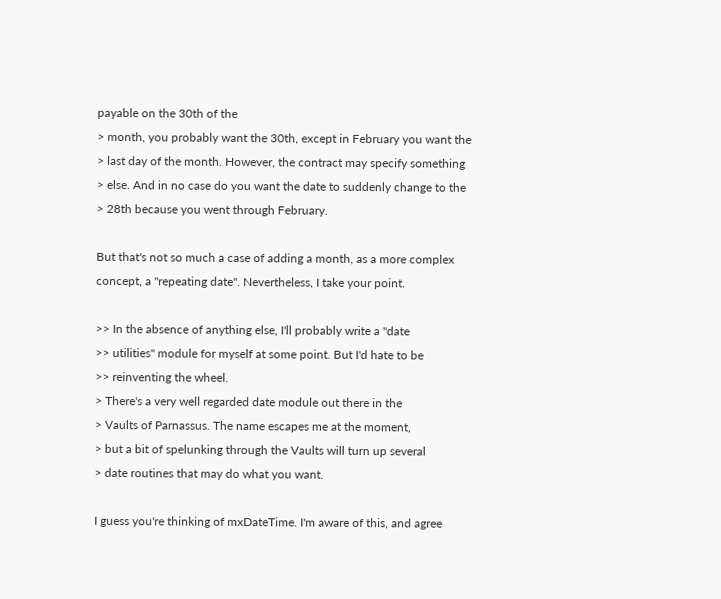payable on the 30th of the
> month, you probably want the 30th, except in February you want the
> last day of the month. However, the contract may specify something
> else. And in no case do you want the date to suddenly change to the
> 28th because you went through February.

But that's not so much a case of adding a month, as a more complex
concept, a "repeating date". Nevertheless, I take your point.

>> In the absence of anything else, I'll probably write a "date
>> utilities" module for myself at some point. But I'd hate to be
>> reinventing the wheel.
> There's a very well regarded date module out there in the
> Vaults of Parnassus. The name escapes me at the moment,
> but a bit of spelunking through the Vaults will turn up several
> date routines that may do what you want.

I guess you're thinking of mxDateTime. I'm aware of this, and agree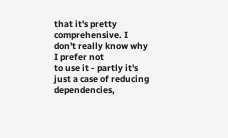that it's pretty comprehensive. I don't really know why I prefer not
to use it - partly it's just a case of reducing dependencies,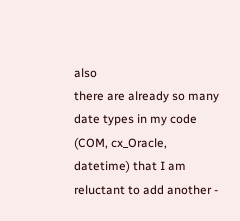also
there are already so many date types in my code (COM, cx_Oracle,
datetime) that I am reluctant to add another -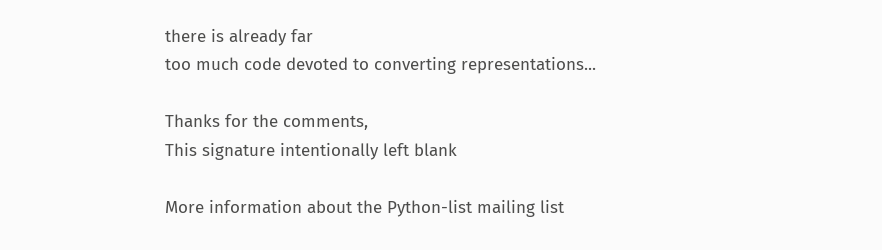there is already far
too much code devoted to converting representations...

Thanks for the comments,
This signature intentionally left blank

More information about the Python-list mailing list